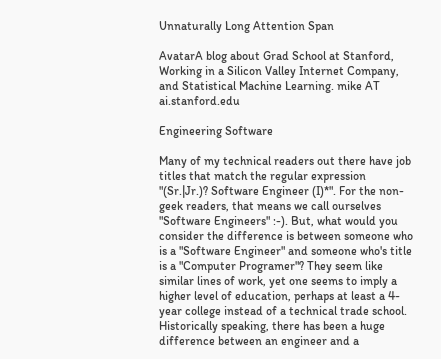Unnaturally Long Attention Span

AvatarA blog about Grad School at Stanford, Working in a Silicon Valley Internet Company, and Statistical Machine Learning. mike AT ai.stanford.edu

Engineering Software

Many of my technical readers out there have job titles that match the regular expression "(Sr.|Jr.)? Software Engineer (I)*". For the non-geek readers, that means we call ourselves "Software Engineers" :-). But, what would you consider the difference is between someone who is a "Software Engineer" and someone who's title is a "Computer Programer"? They seem like similar lines of work, yet one seems to imply a higher level of education, perhaps at least a 4-year college instead of a technical trade school. Historically speaking, there has been a huge difference between an engineer and a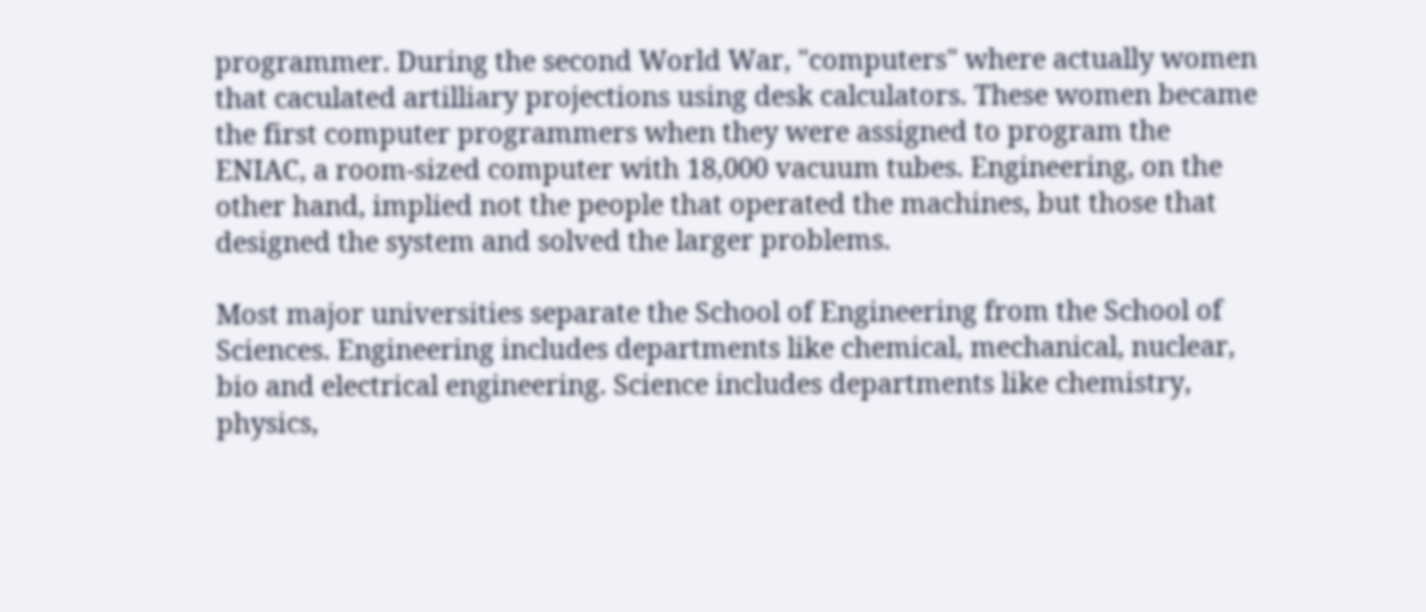programmer. During the second World War, "computers" where actually women that caculated artilliary projections using desk calculators. These women became the first computer programmers when they were assigned to program the ENIAC, a room-sized computer with 18,000 vacuum tubes. Engineering, on the other hand, implied not the people that operated the machines, but those that designed the system and solved the larger problems.

Most major universities separate the School of Engineering from the School of Sciences. Engineering includes departments like chemical, mechanical, nuclear, bio and electrical engineering. Science includes departments like chemistry, physics,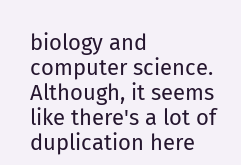biology and computer science. Although, it seems like there's a lot of duplication here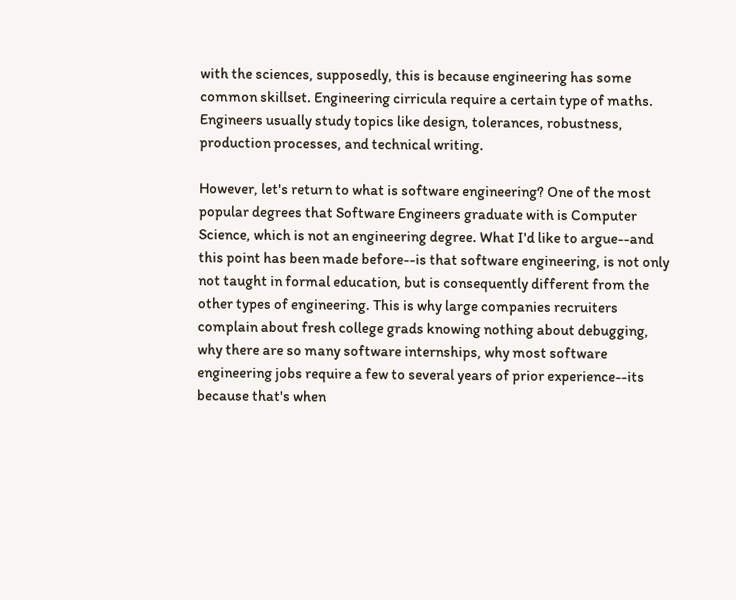with the sciences, supposedly, this is because engineering has some common skillset. Engineering cirricula require a certain type of maths. Engineers usually study topics like design, tolerances, robustness, production processes, and technical writing.

However, let's return to what is software engineering? One of the most popular degrees that Software Engineers graduate with is Computer Science, which is not an engineering degree. What I'd like to argue--and this point has been made before--is that software engineering, is not only not taught in formal education, but is consequently different from the other types of engineering. This is why large companies recruiters complain about fresh college grads knowing nothing about debugging, why there are so many software internships, why most software engineering jobs require a few to several years of prior experience--its because that's when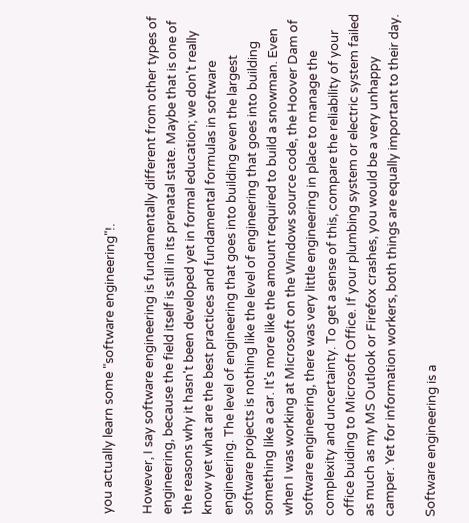you actually learn some "software engineering"!.

However, I say software engineering is fundamentally different from other types of engineering, because the field itself is still in its prenatal state. Maybe that is one of the reasons why it hasn't been developed yet in formal education; we don't really know yet what are the best practices and fundamental formulas in software engineering. The level of engineering that goes into building even the largest software projects is nothing like the level of engineering that goes into building something like a car. It's more like the amount required to build a snowman. Even when I was working at Microsoft on the Windows source code, the Hoover Dam of software engineering, there was very little engineering in place to manage the complexity and uncertainty. To get a sense of this, compare the reliability of your office buiding to Microsoft Office. If your plumbing system or electric system failed as much as my MS Outlook or Firefox crashes, you would be a very unhappy camper. Yet for information workers, both things are equally important to their day.

Software engineering is a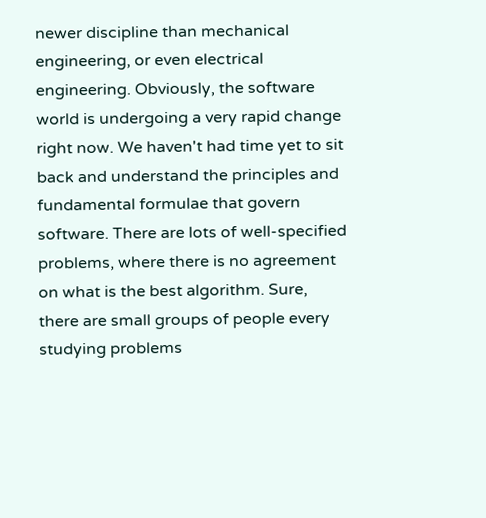newer discipline than mechanical engineering, or even electrical engineering. Obviously, the software world is undergoing a very rapid change right now. We haven't had time yet to sit back and understand the principles and fundamental formulae that govern software. There are lots of well-specified problems, where there is no agreement on what is the best algorithm. Sure, there are small groups of people every studying problems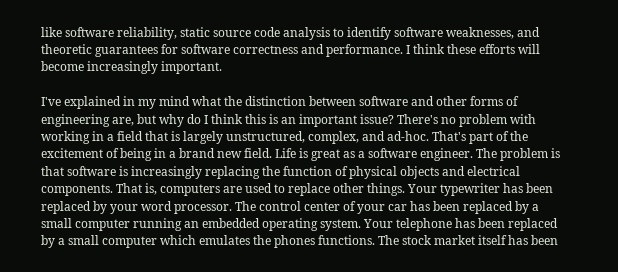like software reliability, static source code analysis to identify software weaknesses, and theoretic guarantees for software correctness and performance. I think these efforts will become increasingly important.

I've explained in my mind what the distinction between software and other forms of engineering are, but why do I think this is an important issue? There's no problem with working in a field that is largely unstructured, complex, and ad-hoc. That's part of the excitement of being in a brand new field. Life is great as a software engineer. The problem is that software is increasingly replacing the function of physical objects and electrical components. That is, computers are used to replace other things. Your typewriter has been replaced by your word processor. The control center of your car has been replaced by a small computer running an embedded operating system. Your telephone has been replaced by a small computer which emulates the phones functions. The stock market itself has been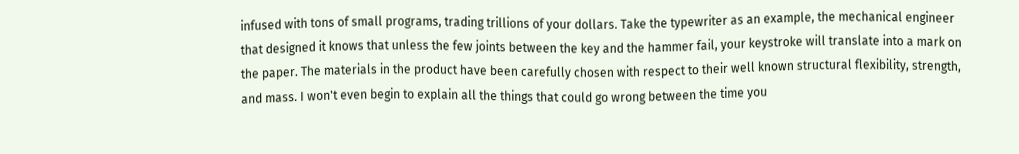infused with tons of small programs, trading trillions of your dollars. Take the typewriter as an example, the mechanical engineer that designed it knows that unless the few joints between the key and the hammer fail, your keystroke will translate into a mark on the paper. The materials in the product have been carefully chosen with respect to their well known structural flexibility, strength, and mass. I won't even begin to explain all the things that could go wrong between the time you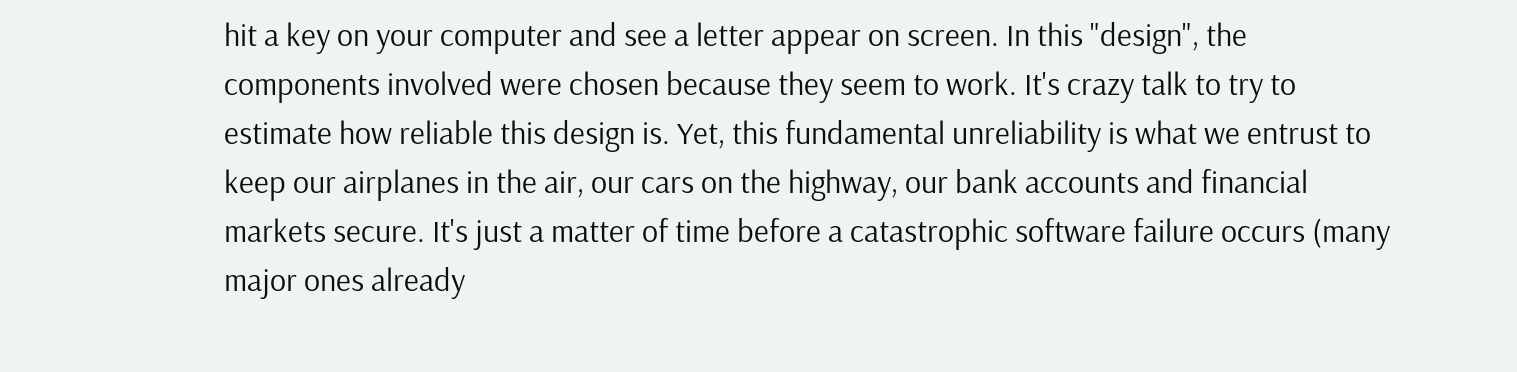hit a key on your computer and see a letter appear on screen. In this "design", the components involved were chosen because they seem to work. It's crazy talk to try to estimate how reliable this design is. Yet, this fundamental unreliability is what we entrust to keep our airplanes in the air, our cars on the highway, our bank accounts and financial markets secure. It's just a matter of time before a catastrophic software failure occurs (many major ones already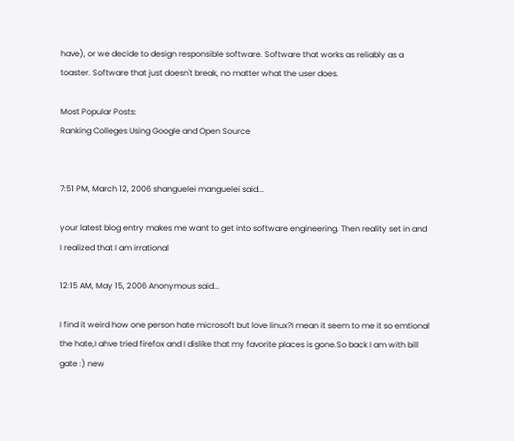have), or we decide to design responsible software. Software that works as reliably as a toaster. Software that just doesn't break, no matter what the user does.

Most Popular Posts:
Ranking Colleges Using Google and Open Source


7:51 PM, March 12, 2006 shanguelei manguelei said...

your latest blog entry makes me want to get into software engineering. Then reality set in and I realized that I am irrational

12:15 AM, May 15, 2006 Anonymous said...

I find it weird how one person hate microsoft but love linux?I mean it seem to me it so emtional the hate,I ahve tried firefox and I dislike that my favorite places is gone.So back I am with bill gate :) new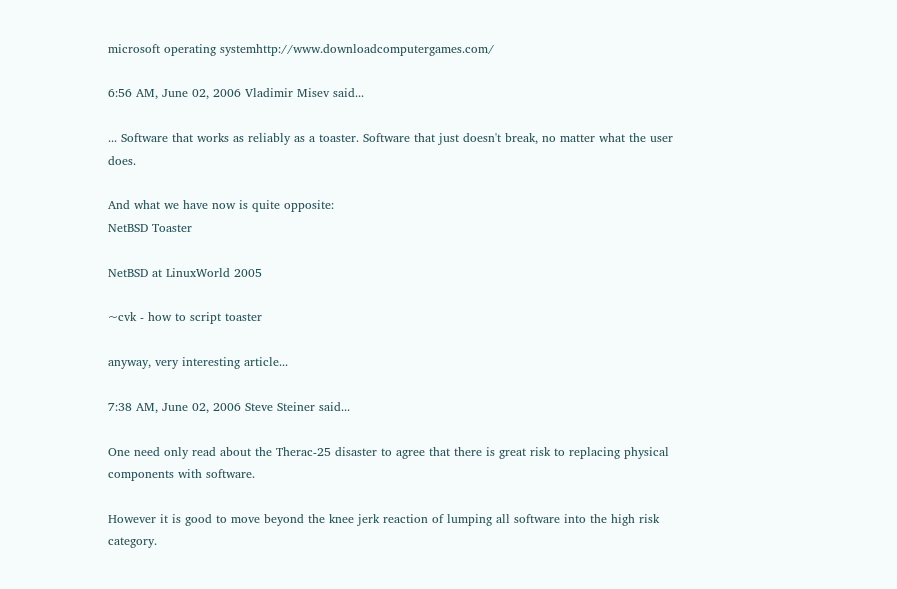microsoft operating systemhttp://www.downloadcomputergames.com/

6:56 AM, June 02, 2006 Vladimir Misev said...

... Software that works as reliably as a toaster. Software that just doesn't break, no matter what the user does.

And what we have now is quite opposite:
NetBSD Toaster

NetBSD at LinuxWorld 2005

~cvk - how to script toaster

anyway, very interesting article...

7:38 AM, June 02, 2006 Steve Steiner said...

One need only read about the Therac-25 disaster to agree that there is great risk to replacing physical components with software.

However it is good to move beyond the knee jerk reaction of lumping all software into the high risk category.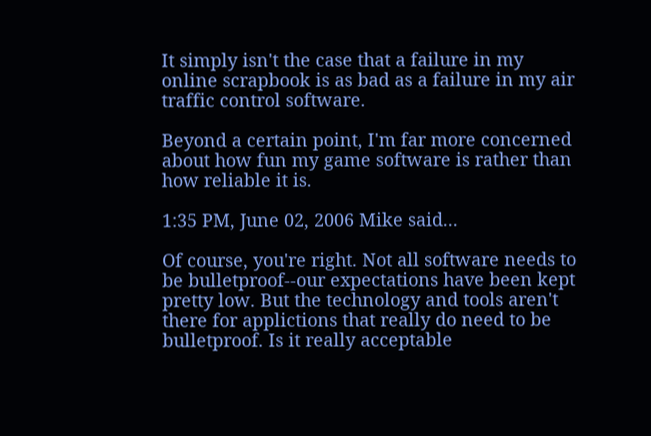It simply isn't the case that a failure in my online scrapbook is as bad as a failure in my air traffic control software.

Beyond a certain point, I'm far more concerned about how fun my game software is rather than how reliable it is.

1:35 PM, June 02, 2006 Mike said...

Of course, you're right. Not all software needs to be bulletproof--our expectations have been kept pretty low. But the technology and tools aren't there for applictions that really do need to be bulletproof. Is it really acceptable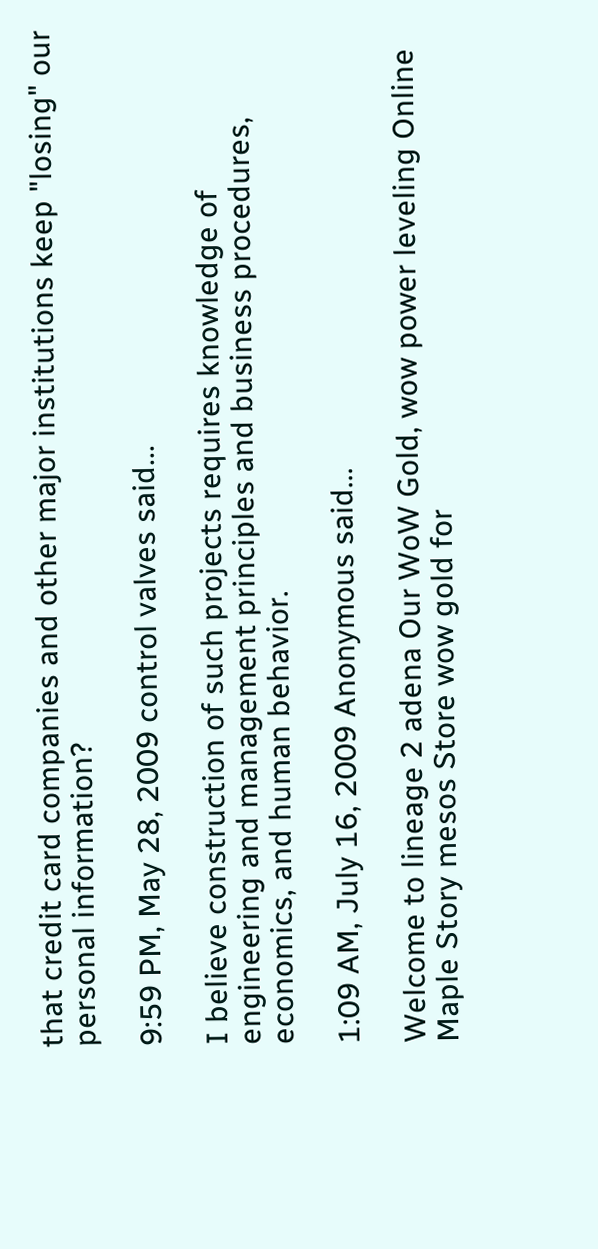that credit card companies and other major institutions keep "losing" our personal information?

9:59 PM, May 28, 2009 control valves said...

I believe construction of such projects requires knowledge of engineering and management principles and business procedures, economics, and human behavior.

1:09 AM, July 16, 2009 Anonymous said...

Welcome to lineage 2 adena Our WoW Gold, wow power leveling Online Maple Story mesos Store wow gold for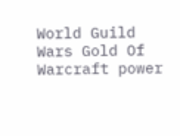World Guild Wars Gold Of Warcraft power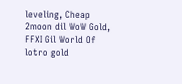leveling, Cheap 2moon dil WoW Gold, FFXI Gil World Of lotro gold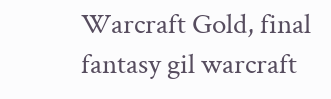Warcraft Gold, final fantasy gil warcraft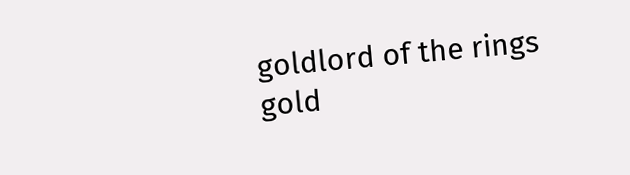goldlord of the rings gold